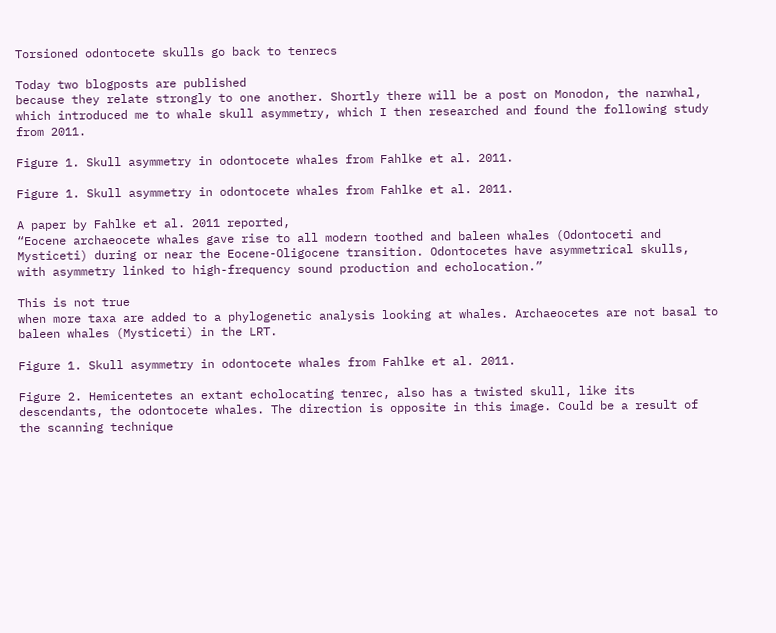Torsioned odontocete skulls go back to tenrecs

Today two blogposts are published
because they relate strongly to one another. Shortly there will be a post on Monodon, the narwhal, which introduced me to whale skull asymmetry, which I then researched and found the following study from 2011.

Figure 1. Skull asymmetry in odontocete whales from Fahlke et al. 2011.

Figure 1. Skull asymmetry in odontocete whales from Fahlke et al. 2011.

A paper by Fahlke et al. 2011 reported,
“Eocene archaeocete whales gave rise to all modern toothed and baleen whales (Odontoceti and Mysticeti) during or near the Eocene-Oligocene transition. Odontocetes have asymmetrical skulls, with asymmetry linked to high-frequency sound production and echolocation.”

This is not true
when more taxa are added to a phylogenetic analysis looking at whales. Archaeocetes are not basal to baleen whales (Mysticeti) in the LRT.

Figure 1. Skull asymmetry in odontocete whales from Fahlke et al. 2011.

Figure 2. Hemicentetes an extant echolocating tenrec, also has a twisted skull, like its descendants, the odontocete whales. The direction is opposite in this image. Could be a result of the scanning technique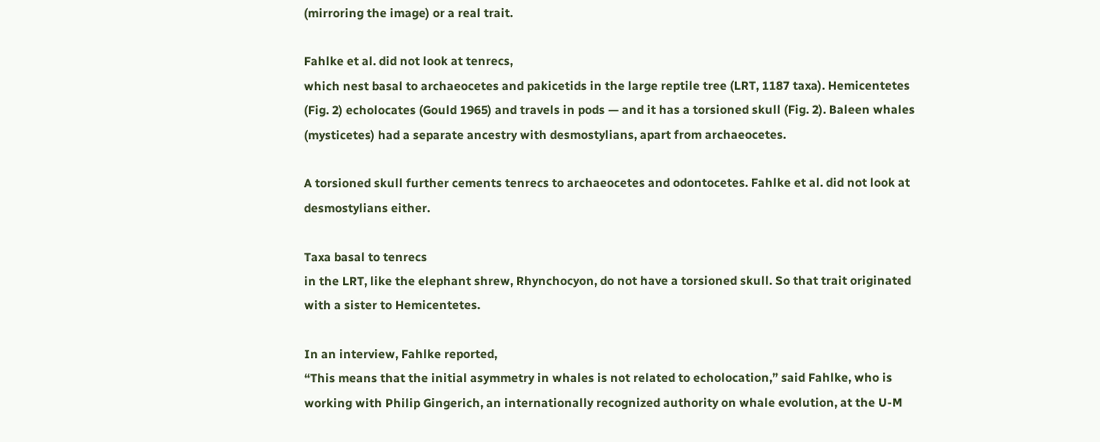(mirroring the image) or a real trait.

Fahlke et al. did not look at tenrecs,
which nest basal to archaeocetes and pakicetids in the large reptile tree (LRT, 1187 taxa). Hemicentetes (Fig. 2) echolocates (Gould 1965) and travels in pods — and it has a torsioned skull (Fig. 2). Baleen whales (mysticetes) had a separate ancestry with desmostylians, apart from archaeocetes.

A torsioned skull further cements tenrecs to archaeocetes and odontocetes. Fahlke et al. did not look at desmostylians either.

Taxa basal to tenrecs
in the LRT, like the elephant shrew, Rhynchocyon, do not have a torsioned skull. So that trait originated with a sister to Hemicentetes.

In an interview, Fahlke reported,
“This means that the initial asymmetry in whales is not related to echolocation,” said Fahlke, who is working with Philip Gingerich, an internationally recognized authority on whale evolution, at the U-M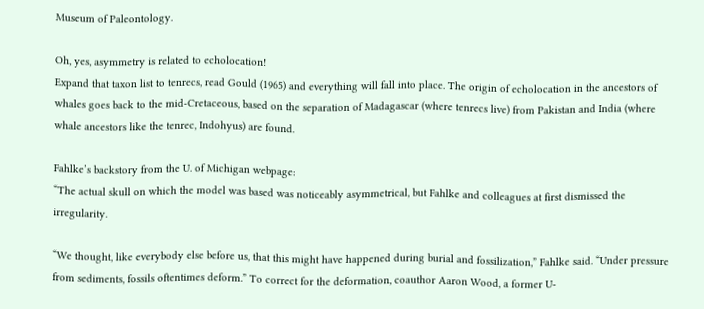Museum of Paleontology.

Oh, yes, asymmetry is related to echolocation!
Expand that taxon list to tenrecs, read Gould (1965) and everything will fall into place. The origin of echolocation in the ancestors of whales goes back to the mid-Cretaceous, based on the separation of Madagascar (where tenrecs live) from Pakistan and India (where whale ancestors like the tenrec, Indohyus) are found.

Fahlke’s backstory from the U. of Michigan webpage:
“The actual skull on which the model was based was noticeably asymmetrical, but Fahlke and colleagues at first dismissed the irregularity.

“We thought, like everybody else before us, that this might have happened during burial and fossilization,” Fahlke said. “Under pressure from sediments, fossils oftentimes deform.” To correct for the deformation, coauthor Aaron Wood, a former U-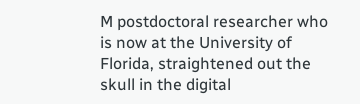M postdoctoral researcher who is now at the University of Florida, straightened out the skull in the digital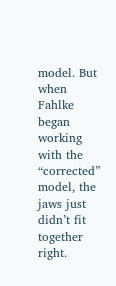model. But when Fahlke began working with the “corrected” model, the jaws just didn’t fit together right.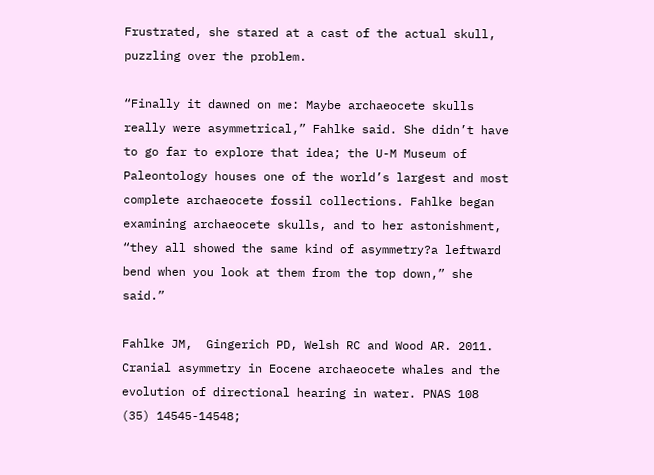Frustrated, she stared at a cast of the actual skull, puzzling over the problem.

“Finally it dawned on me: Maybe archaeocete skulls really were asymmetrical,” Fahlke said. She didn’t have to go far to explore that idea; the U-M Museum of Paleontology houses one of the world’s largest and most complete archaeocete fossil collections. Fahlke began examining archaeocete skulls, and to her astonishment, “they all showed the same kind of asymmetry?a leftward bend when you look at them from the top down,” she said.”

Fahlke JM,  Gingerich PD, Welsh RC and Wood AR. 2011. Cranial asymmetry in Eocene archaeocete whales and the evolution of directional hearing in water. PNAS 108 (35) 14545-14548;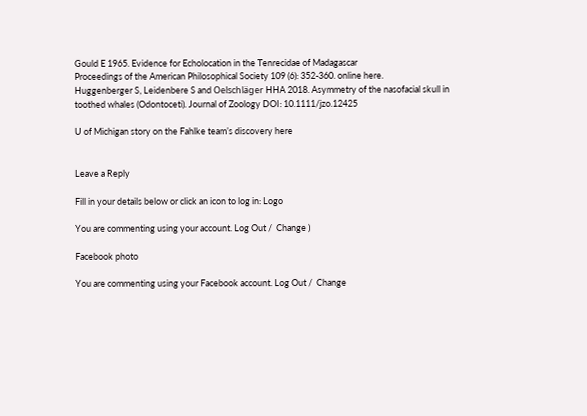Gould E 1965. Evidence for Echolocation in the Tenrecidae of Madagascar
Proceedings of the American Philosophical Society 109 (6): 352-360. online here.
Huggenberger S, Leidenbere S and Oelschläger HHA 2018. Asymmetry of the nasofacial skull in toothed whales (Odontoceti). Journal of Zoology DOI: 10.1111/jzo.12425

U of Michigan story on the Fahlke team’s discovery here


Leave a Reply

Fill in your details below or click an icon to log in: Logo

You are commenting using your account. Log Out /  Change )

Facebook photo

You are commenting using your Facebook account. Log Out /  Change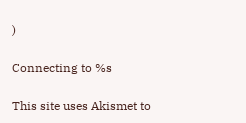)

Connecting to %s

This site uses Akismet to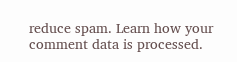reduce spam. Learn how your comment data is processed.